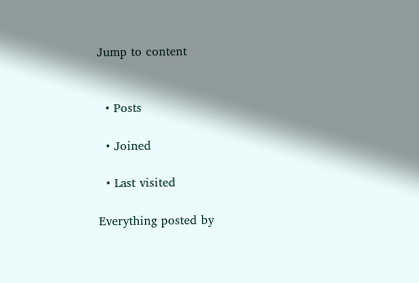Jump to content


  • Posts

  • Joined

  • Last visited

Everything posted by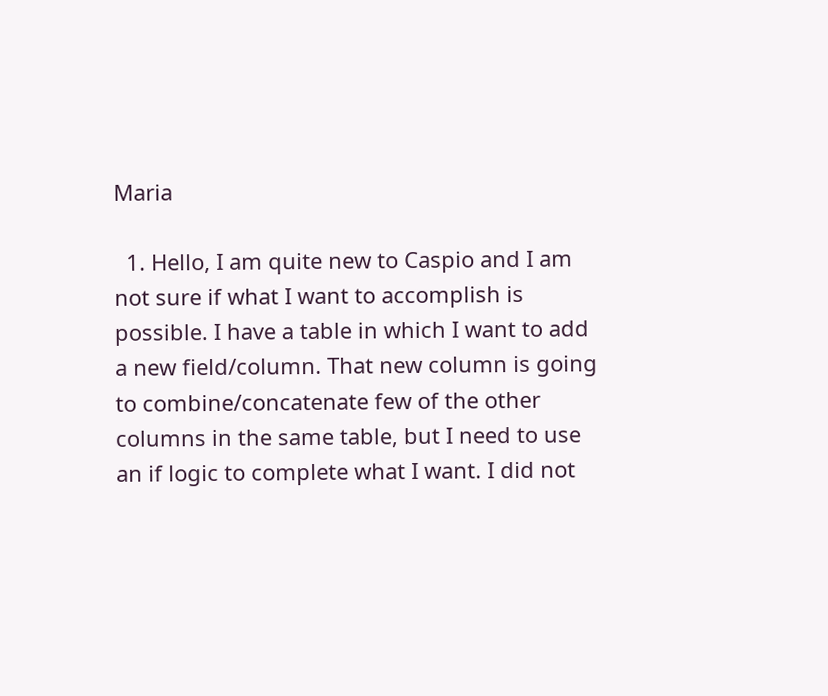Maria

  1. Hello, I am quite new to Caspio and I am not sure if what I want to accomplish is possible. I have a table in which I want to add a new field/column. That new column is going to combine/concatenate few of the other columns in the same table, but I need to use an if logic to complete what I want. I did not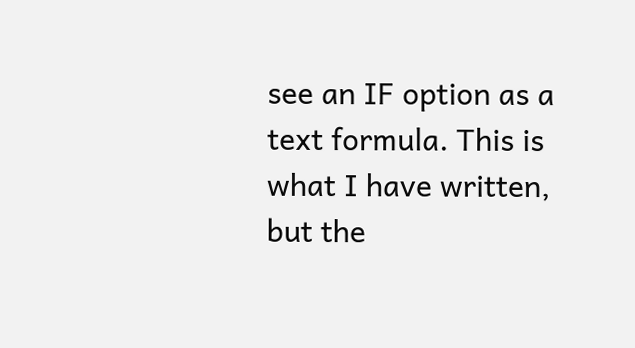see an IF option as a text formula. This is what I have written, but the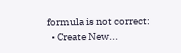formula is not correct:
  • Create New...